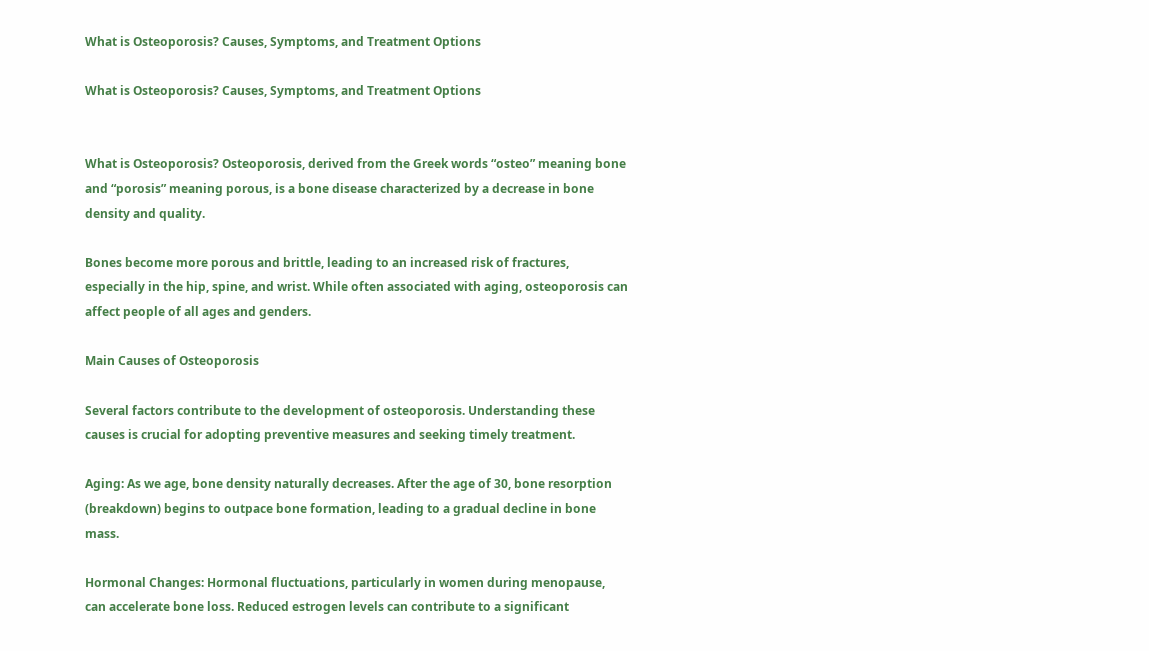What is Osteoporosis? Causes, Symptoms, and Treatment Options

What is Osteoporosis? Causes, Symptoms, and Treatment Options


What is Osteoporosis? Osteoporosis, derived from the Greek words “osteo” meaning bone and “porosis” meaning porous, is a bone disease characterized by a decrease in bone density and quality.

Bones become more porous and brittle, leading to an increased risk of fractures, especially in the hip, spine, and wrist. While often associated with aging, osteoporosis can affect people of all ages and genders.

Main Causes of Osteoporosis

Several factors contribute to the development of osteoporosis. Understanding these causes is crucial for adopting preventive measures and seeking timely treatment.

Aging: As we age, bone density naturally decreases. After the age of 30, bone resorption (breakdown) begins to outpace bone formation, leading to a gradual decline in bone mass.

Hormonal Changes: Hormonal fluctuations, particularly in women during menopause, can accelerate bone loss. Reduced estrogen levels can contribute to a significant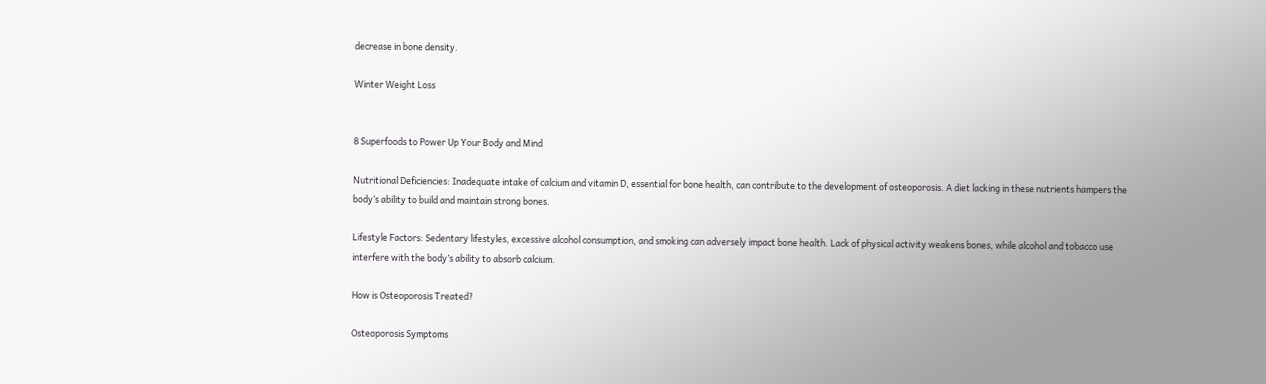decrease in bone density.

Winter Weight Loss


8 Superfoods to Power Up Your Body and Mind

Nutritional Deficiencies: Inadequate intake of calcium and vitamin D, essential for bone health, can contribute to the development of osteoporosis. A diet lacking in these nutrients hampers the body’s ability to build and maintain strong bones.

Lifestyle Factors: Sedentary lifestyles, excessive alcohol consumption, and smoking can adversely impact bone health. Lack of physical activity weakens bones, while alcohol and tobacco use interfere with the body’s ability to absorb calcium.

How is Osteoporosis Treated?

Osteoporosis Symptoms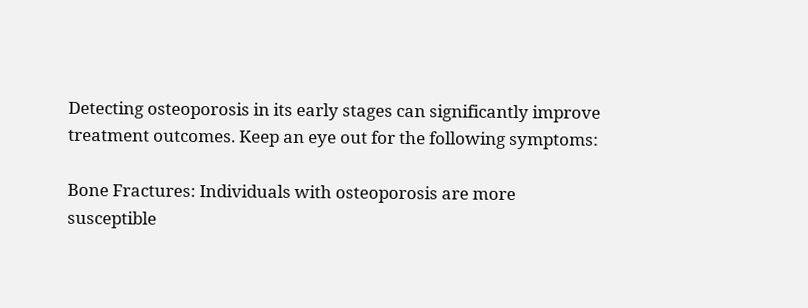Detecting osteoporosis in its early stages can significantly improve treatment outcomes. Keep an eye out for the following symptoms:

Bone Fractures: Individuals with osteoporosis are more susceptible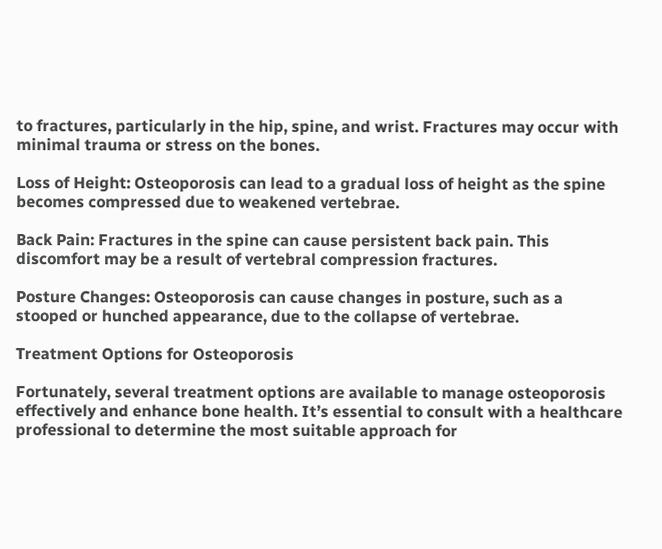to fractures, particularly in the hip, spine, and wrist. Fractures may occur with minimal trauma or stress on the bones.

Loss of Height: Osteoporosis can lead to a gradual loss of height as the spine becomes compressed due to weakened vertebrae.

Back Pain: Fractures in the spine can cause persistent back pain. This discomfort may be a result of vertebral compression fractures.

Posture Changes: Osteoporosis can cause changes in posture, such as a stooped or hunched appearance, due to the collapse of vertebrae.

Treatment Options for Osteoporosis

Fortunately, several treatment options are available to manage osteoporosis effectively and enhance bone health. It’s essential to consult with a healthcare professional to determine the most suitable approach for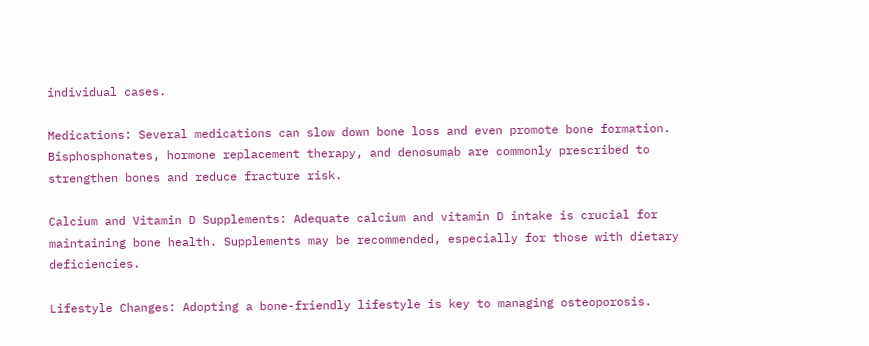individual cases.

Medications: Several medications can slow down bone loss and even promote bone formation. Bisphosphonates, hormone replacement therapy, and denosumab are commonly prescribed to strengthen bones and reduce fracture risk.

Calcium and Vitamin D Supplements: Adequate calcium and vitamin D intake is crucial for maintaining bone health. Supplements may be recommended, especially for those with dietary deficiencies.

Lifestyle Changes: Adopting a bone-friendly lifestyle is key to managing osteoporosis.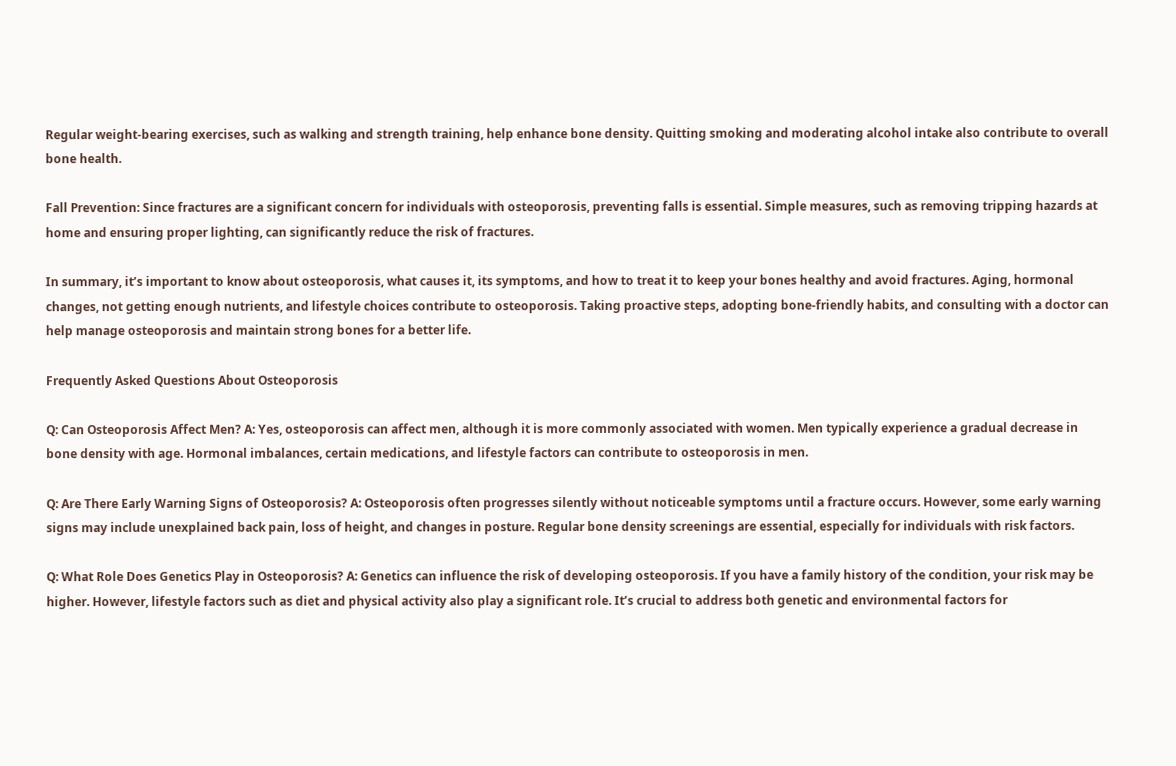Regular weight-bearing exercises, such as walking and strength training, help enhance bone density. Quitting smoking and moderating alcohol intake also contribute to overall bone health.

Fall Prevention: Since fractures are a significant concern for individuals with osteoporosis, preventing falls is essential. Simple measures, such as removing tripping hazards at home and ensuring proper lighting, can significantly reduce the risk of fractures.

In summary, it’s important to know about osteoporosis, what causes it, its symptoms, and how to treat it to keep your bones healthy and avoid fractures. Aging, hormonal changes, not getting enough nutrients, and lifestyle choices contribute to osteoporosis. Taking proactive steps, adopting bone-friendly habits, and consulting with a doctor can help manage osteoporosis and maintain strong bones for a better life.

Frequently Asked Questions About Osteoporosis

Q: Can Osteoporosis Affect Men? A: Yes, osteoporosis can affect men, although it is more commonly associated with women. Men typically experience a gradual decrease in bone density with age. Hormonal imbalances, certain medications, and lifestyle factors can contribute to osteoporosis in men.

Q: Are There Early Warning Signs of Osteoporosis? A: Osteoporosis often progresses silently without noticeable symptoms until a fracture occurs. However, some early warning signs may include unexplained back pain, loss of height, and changes in posture. Regular bone density screenings are essential, especially for individuals with risk factors.

Q: What Role Does Genetics Play in Osteoporosis? A: Genetics can influence the risk of developing osteoporosis. If you have a family history of the condition, your risk may be higher. However, lifestyle factors such as diet and physical activity also play a significant role. It’s crucial to address both genetic and environmental factors for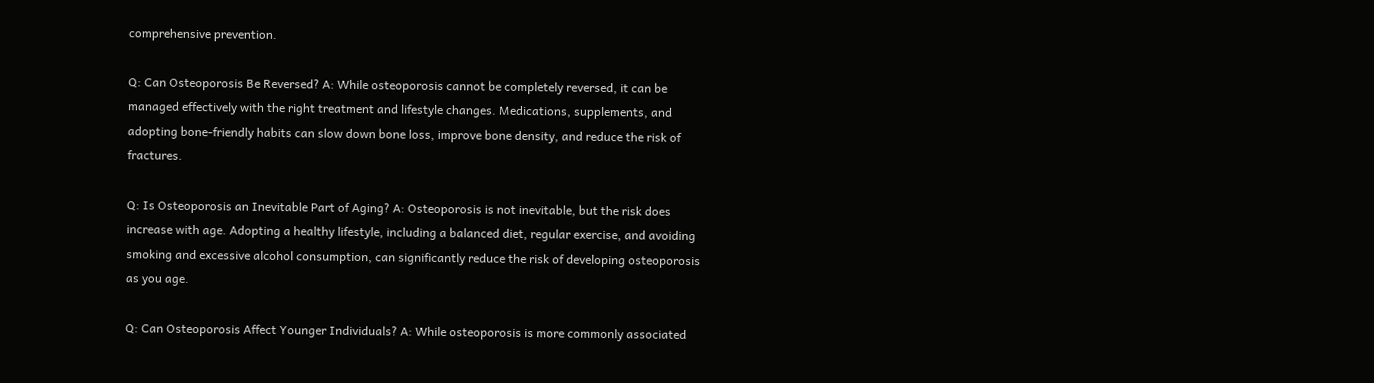comprehensive prevention.

Q: Can Osteoporosis Be Reversed? A: While osteoporosis cannot be completely reversed, it can be managed effectively with the right treatment and lifestyle changes. Medications, supplements, and adopting bone-friendly habits can slow down bone loss, improve bone density, and reduce the risk of fractures.

Q: Is Osteoporosis an Inevitable Part of Aging? A: Osteoporosis is not inevitable, but the risk does increase with age. Adopting a healthy lifestyle, including a balanced diet, regular exercise, and avoiding smoking and excessive alcohol consumption, can significantly reduce the risk of developing osteoporosis as you age.

Q: Can Osteoporosis Affect Younger Individuals? A: While osteoporosis is more commonly associated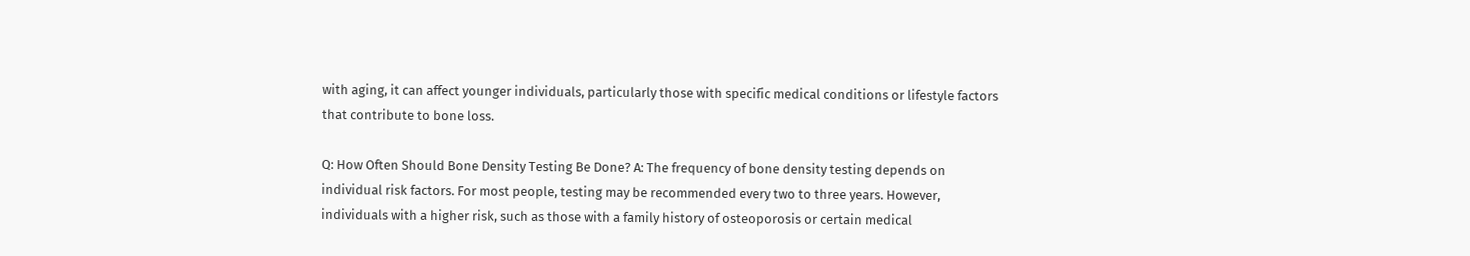with aging, it can affect younger individuals, particularly those with specific medical conditions or lifestyle factors that contribute to bone loss.

Q: How Often Should Bone Density Testing Be Done? A: The frequency of bone density testing depends on individual risk factors. For most people, testing may be recommended every two to three years. However, individuals with a higher risk, such as those with a family history of osteoporosis or certain medical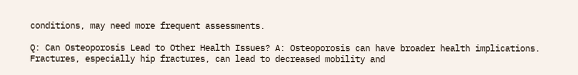conditions, may need more frequent assessments.

Q: Can Osteoporosis Lead to Other Health Issues? A: Osteoporosis can have broader health implications. Fractures, especially hip fractures, can lead to decreased mobility and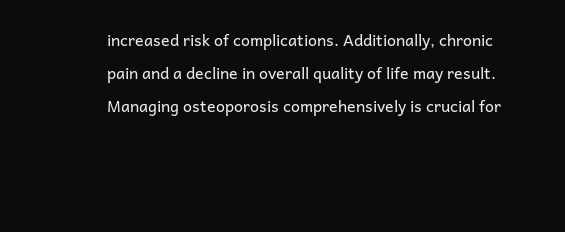increased risk of complications. Additionally, chronic pain and a decline in overall quality of life may result. Managing osteoporosis comprehensively is crucial for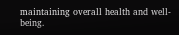maintaining overall health and well-being.